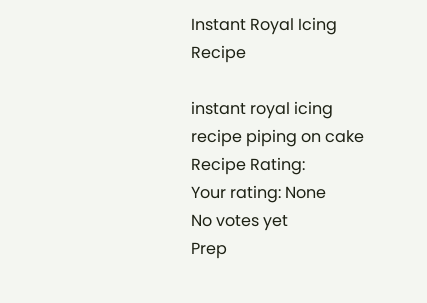Instant Royal Icing Recipe

instant royal icing recipe piping on cake
Recipe Rating:
Your rating: None
No votes yet
Prep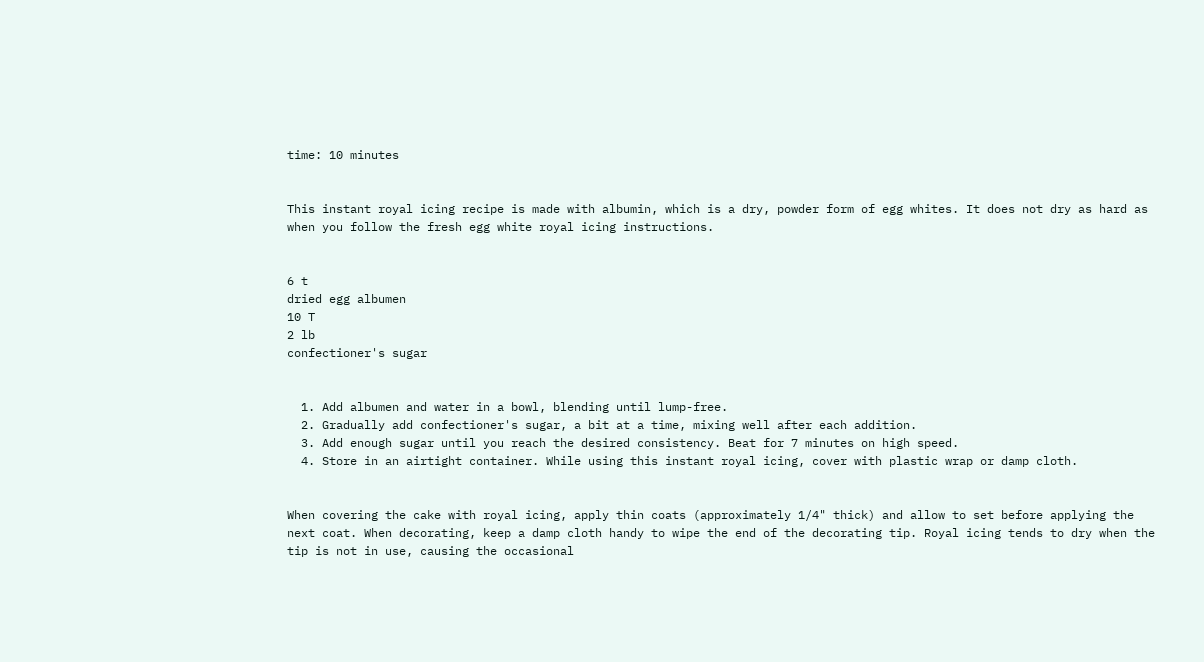time: 10 minutes


This instant royal icing recipe is made with albumin, which is a dry, powder form of egg whites. It does not dry as hard as when you follow the fresh egg white royal icing instructions.


6 t
dried egg albumen
10 T
2 lb
confectioner's sugar


  1. Add albumen and water in a bowl, blending until lump-free.
  2. Gradually add confectioner's sugar, a bit at a time, mixing well after each addition.
  3. Add enough sugar until you reach the desired consistency. Beat for 7 minutes on high speed.
  4. Store in an airtight container. While using this instant royal icing, cover with plastic wrap or damp cloth.


When covering the cake with royal icing, apply thin coats (approximately 1/4" thick) and allow to set before applying the next coat. When decorating, keep a damp cloth handy to wipe the end of the decorating tip. Royal icing tends to dry when the tip is not in use, causing the occasional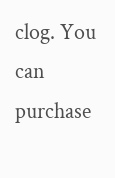clog. You can purchase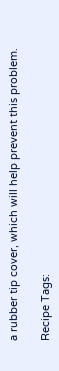a rubber tip cover, which will help prevent this problem.

Recipe Tags: